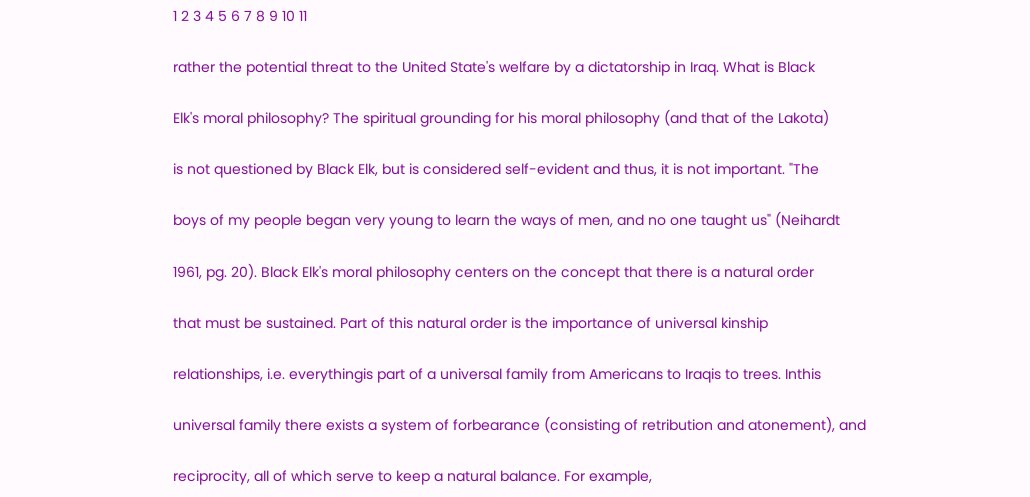1 2 3 4 5 6 7 8 9 10 11

rather the potential threat to the United State's welfare by a dictatorship in Iraq. What is Black

Elk's moral philosophy? The spiritual grounding for his moral philosophy (and that of the Lakota)

is not questioned by Black Elk, but is considered self-evident and thus, it is not important. "The

boys of my people began very young to learn the ways of men, and no one taught us" (Neihardt

1961, pg. 20). Black Elk's moral philosophy centers on the concept that there is a natural order

that must be sustained. Part of this natural order is the importance of universal kinship

relationships, i.e. everythingis part of a universal family from Americans to Iraqis to trees. Inthis

universal family there exists a system of forbearance (consisting of retribution and atonement), and

reciprocity, all of which serve to keep a natural balance. For example,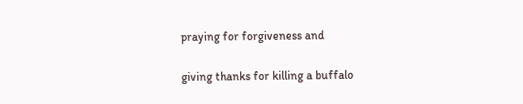praying for forgiveness and

giving thanks for killing a buffalo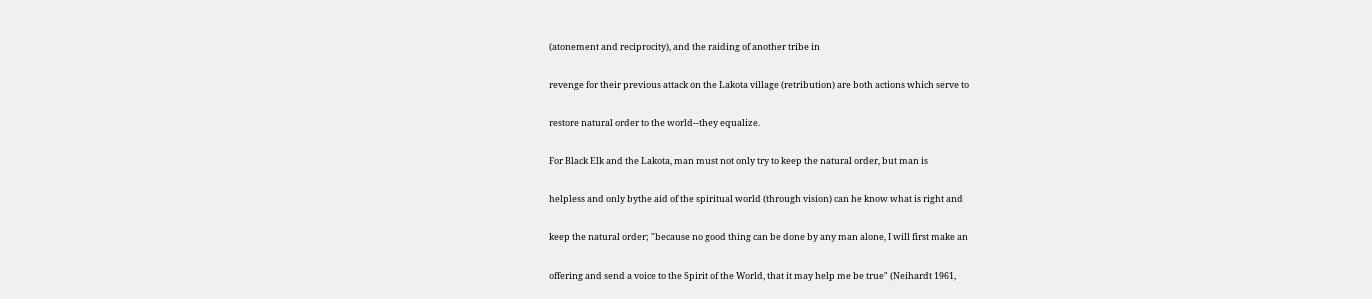(atonement and reciprocity), and the raiding of another tribe in

revenge for their previous attack on the Lakota village (retribution) are both actions which serve to

restore natural order to the world--they equalize.

For Black Elk and the Lakota, man must not only try to keep the natural order, but man is

helpless and only bythe aid of the spiritual world (through vision) can he know what is right and

keep the natural order; "because no good thing can be done by any man alone, I will first make an

offering and send a voice to the Spirit of the World, that it may help me be true" (Neihardt 1961,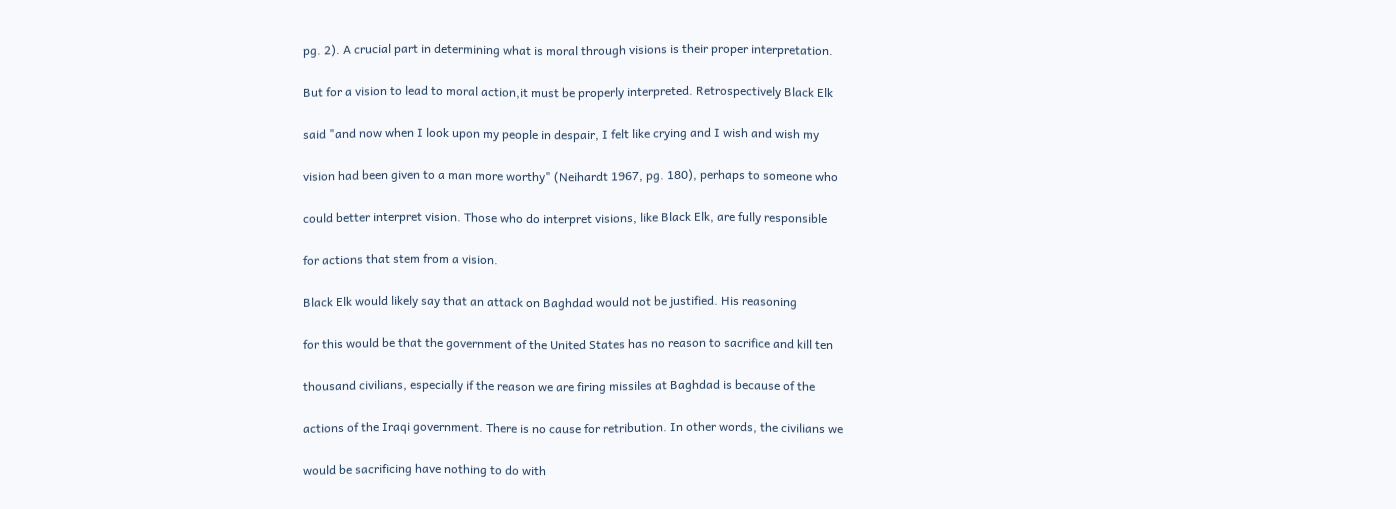pg. 2). A crucial part in determining what is moral through visions is their proper interpretation.

But for a vision to lead to moral action,it must be properly interpreted. Retrospectively Black Elk

said "and now when I look upon my people in despair, I felt like crying and I wish and wish my

vision had been given to a man more worthy" (Neihardt 1967, pg. 180), perhaps to someone who

could better interpret vision. Those who do interpret visions, like Black Elk, are fully responsible

for actions that stem from a vision.

Black Elk would likely say that an attack on Baghdad would not be justified. His reasoning

for this would be that the government of the United States has no reason to sacrifice and kill ten

thousand civilians, especially if the reason we are firing missiles at Baghdad is because of the

actions of the Iraqi government. There is no cause for retribution. In other words, the civilians we

would be sacrificing have nothing to do with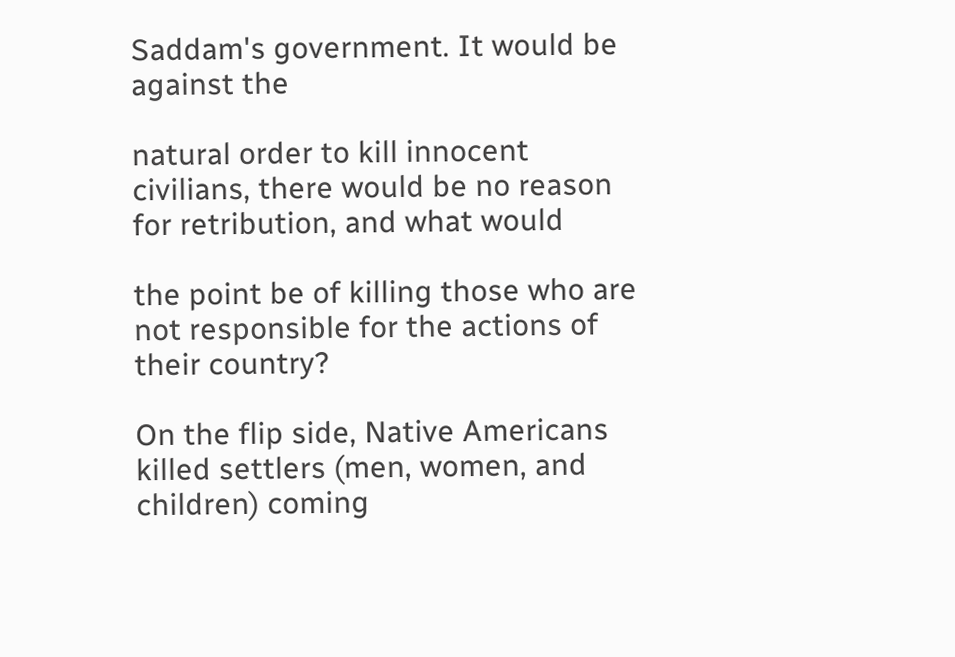Saddam's government. It would be against the

natural order to kill innocent civilians, there would be no reason for retribution, and what would

the point be of killing those who are not responsible for the actions of their country?

On the flip side, Native Americans killed settlers (men, women, and children) coming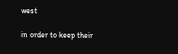west

in order to keep their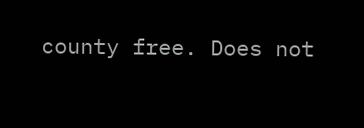county free. Does not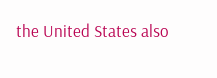the United States also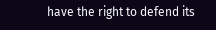have the right to defend its